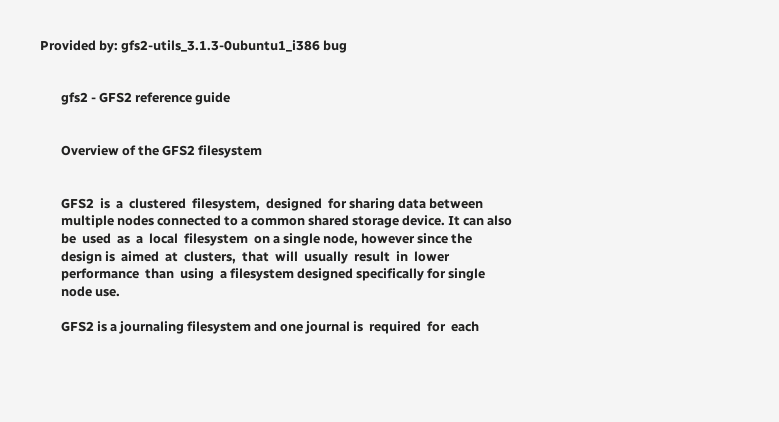Provided by: gfs2-utils_3.1.3-0ubuntu1_i386 bug


       gfs2 - GFS2 reference guide


       Overview of the GFS2 filesystem


       GFS2  is  a  clustered  filesystem,  designed  for sharing data between
       multiple nodes connected to a common shared storage device. It can also
       be  used  as  a  local  filesystem  on a single node, however since the
       design is  aimed  at  clusters,  that  will  usually  result  in  lower
       performance  than  using  a filesystem designed specifically for single
       node use.

       GFS2 is a journaling filesystem and one journal is  required  for  each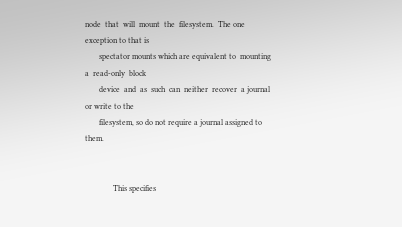node  that  will  mount  the  filesystem.  The one exception to that is
       spectator mounts which are equivalent to  mounting  a  read-only  block
       device  and  as  such  can  neither  recover  a journal or write to the
       filesystem, so do not require a journal assigned to them.


              This specifies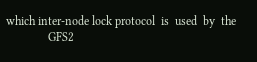which inter-node lock protocol  is  used  by  the
              GFS2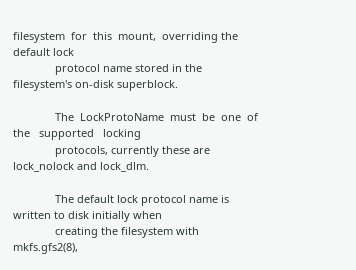filesystem  for  this  mount,  overriding the default lock
              protocol name stored in the filesystem's on-disk superblock.

              The  LockProtoName  must  be  one  of  the   supported   locking
              protocols, currently these are lock_nolock and lock_dlm.

              The default lock protocol name is written to disk initially when
              creating the filesystem with mkfs.gfs2(8),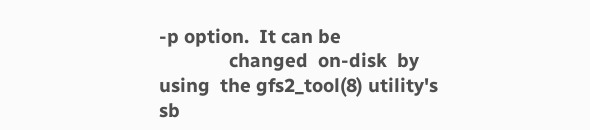-p option.  It can be
              changed  on-disk  by  using  the gfs2_tool(8) utility's sb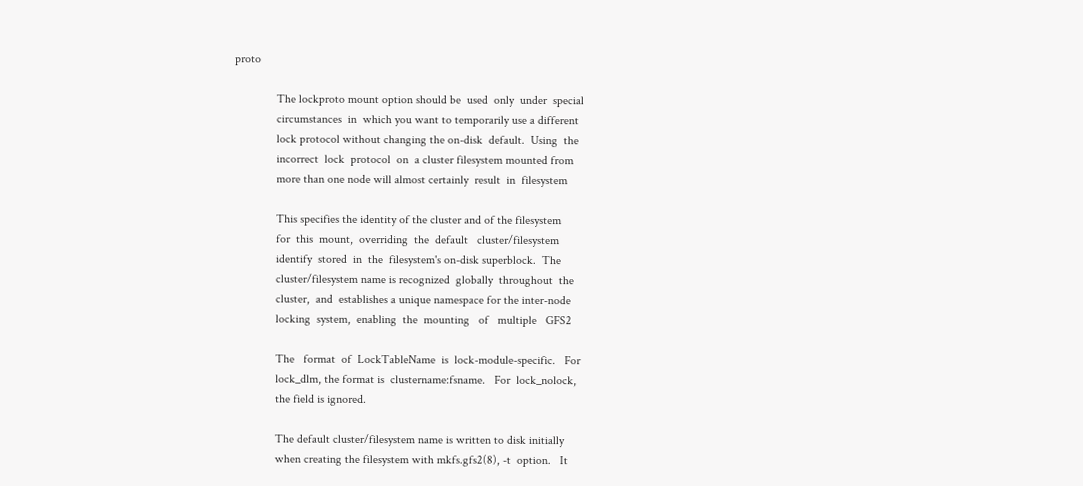proto

              The lockproto mount option should be  used  only  under  special
              circumstances  in  which you want to temporarily use a different
              lock protocol without changing the on-disk  default.  Using  the
              incorrect  lock  protocol  on  a cluster filesystem mounted from
              more than one node will almost certainly  result  in  filesystem

              This specifies the identity of the cluster and of the filesystem
              for  this  mount,  overriding  the  default   cluster/filesystem
              identify  stored  in  the  filesystem's on-disk superblock.  The
              cluster/filesystem name is recognized  globally  throughout  the
              cluster,  and  establishes a unique namespace for the inter-node
              locking  system,  enabling  the  mounting   of   multiple   GFS2

              The   format  of  LockTableName  is  lock-module-specific.   For
              lock_dlm, the format is  clustername:fsname.   For  lock_nolock,
              the field is ignored.

              The default cluster/filesystem name is written to disk initially
              when creating the filesystem with mkfs.gfs2(8), -t  option.   It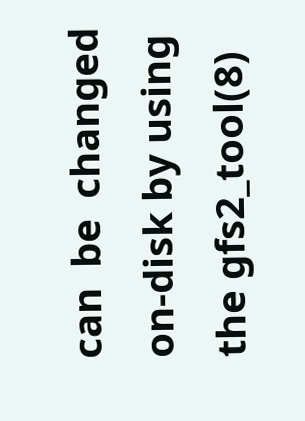can  be  changed  on-disk by using the gfs2_tool(8)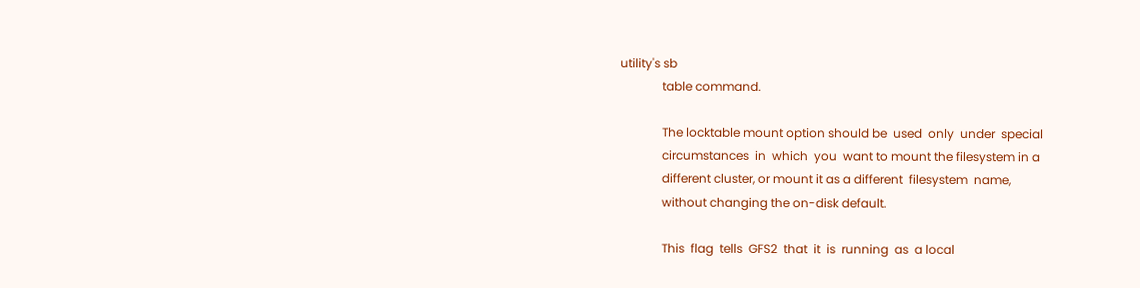utility's sb
              table command.

              The locktable mount option should be  used  only  under  special
              circumstances  in  which  you  want to mount the filesystem in a
              different cluster, or mount it as a different  filesystem  name,
              without changing the on-disk default.

              This  flag  tells  GFS2  that  it  is  running  as  a local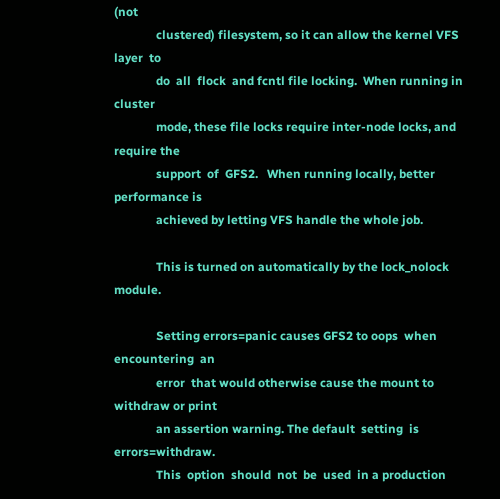(not
              clustered) filesystem, so it can allow the kernel VFS  layer  to
              do  all  flock  and fcntl file locking.  When running in cluster
              mode, these file locks require inter-node locks, and require the
              support  of  GFS2.   When running locally, better performance is
              achieved by letting VFS handle the whole job.

              This is turned on automatically by the lock_nolock module.

              Setting errors=panic causes GFS2 to oops  when  encountering  an
              error  that would otherwise cause the mount to withdraw or print
              an assertion warning. The default  setting  is  errors=withdraw.
              This  option  should  not  be  used  in a production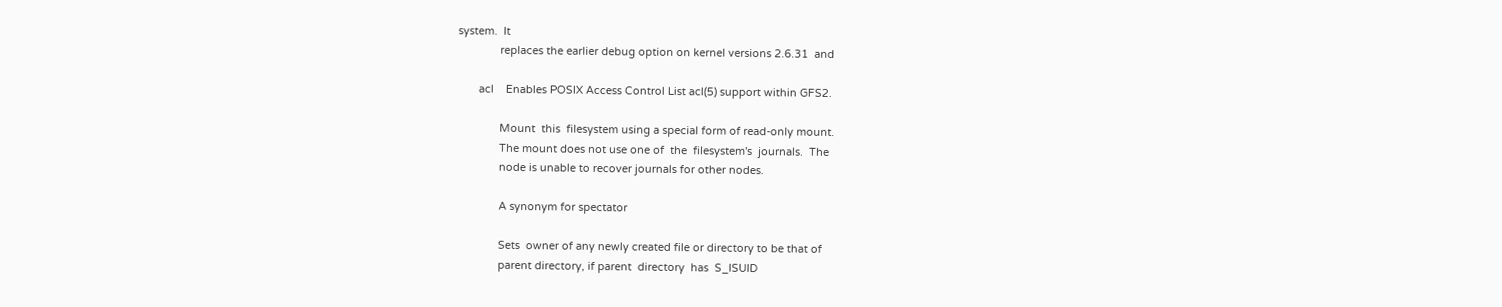system.  It
              replaces the earlier debug option on kernel versions 2.6.31  and

       acl    Enables POSIX Access Control List acl(5) support within GFS2.

              Mount  this  filesystem using a special form of read-only mount.
              The mount does not use one of  the  filesystem's  journals.  The
              node is unable to recover journals for other nodes.

              A synonym for spectator

              Sets  owner of any newly created file or directory to be that of
              parent directory, if parent  directory  has  S_ISUID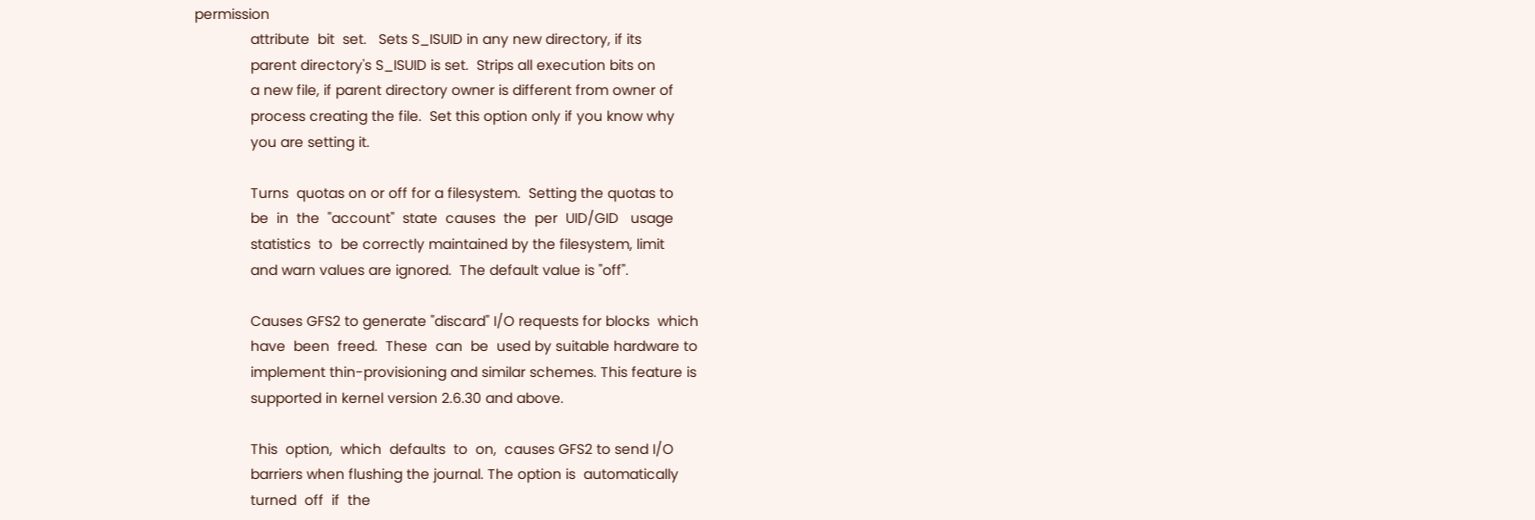permission
              attribute  bit  set.   Sets S_ISUID in any new directory, if its
              parent directory's S_ISUID is set.  Strips all execution bits on
              a new file, if parent directory owner is different from owner of
              process creating the file.  Set this option only if you know why
              you are setting it.

              Turns  quotas on or off for a filesystem.  Setting the quotas to
              be  in  the  "account"  state  causes  the  per  UID/GID   usage
              statistics  to  be correctly maintained by the filesystem, limit
              and warn values are ignored.  The default value is "off".

              Causes GFS2 to generate "discard" I/O requests for blocks  which
              have  been  freed.  These  can  be  used by suitable hardware to
              implement thin-provisioning and similar schemes. This feature is
              supported in kernel version 2.6.30 and above.

              This  option,  which  defaults  to  on,  causes GFS2 to send I/O
              barriers when flushing the journal. The option is  automatically
              turned  off  if  the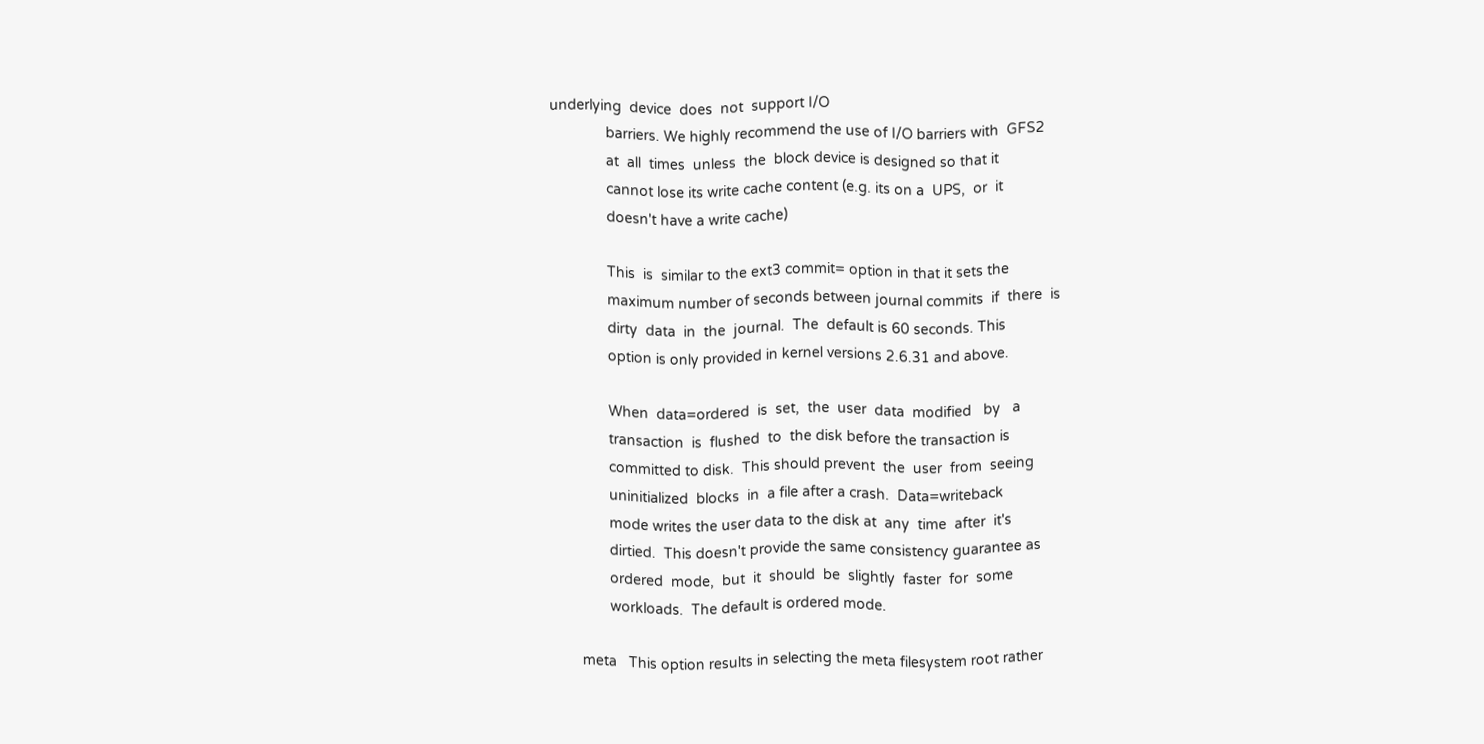underlying  device  does  not  support I/O
              barriers. We highly recommend the use of I/O barriers with  GFS2
              at  all  times  unless  the  block device is designed so that it
              cannot lose its write cache content (e.g. its on a  UPS,  or  it
              doesn't have a write cache)

              This  is  similar to the ext3 commit= option in that it sets the
              maximum number of seconds between journal commits  if  there  is
              dirty  data  in  the  journal.  The  default is 60 seconds. This
              option is only provided in kernel versions 2.6.31 and above.

              When  data=ordered  is  set,  the  user  data  modified   by   a
              transaction  is  flushed  to  the disk before the transaction is
              committed to disk.  This should prevent  the  user  from  seeing
              uninitialized  blocks  in  a file after a crash.  Data=writeback
              mode writes the user data to the disk at  any  time  after  it's
              dirtied.  This doesn't provide the same consistency guarantee as
              ordered  mode,  but  it  should  be  slightly  faster  for  some
              workloads.  The default is ordered mode.

       meta   This option results in selecting the meta filesystem root rather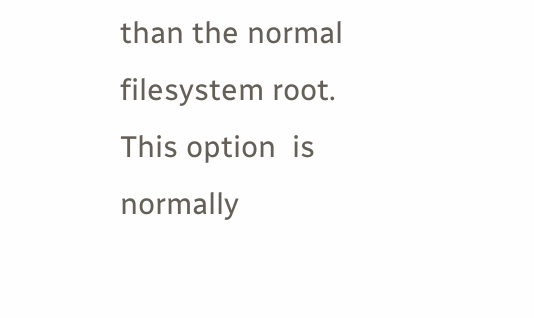than the normal filesystem root. This option  is  normally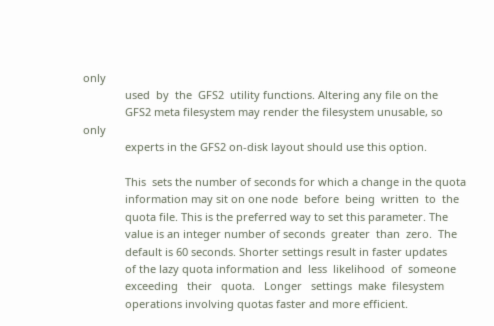only
              used  by  the  GFS2  utility functions. Altering any file on the
              GFS2 meta filesystem may render the filesystem unusable, so only
              experts in the GFS2 on-disk layout should use this option.

              This  sets the number of seconds for which a change in the quota
              information may sit on one node  before  being  written  to  the
              quota file. This is the preferred way to set this parameter. The
              value is an integer number of seconds  greater  than  zero.  The
              default is 60 seconds. Shorter settings result in faster updates
              of the lazy quota information and  less  likelihood  of  someone
              exceeding   their   quota.   Longer   settings  make  filesystem
              operations involving quotas faster and more efficient.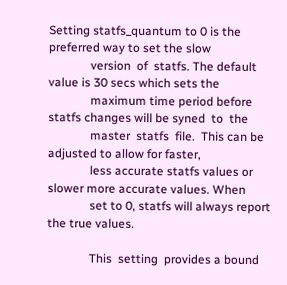Setting statfs_quantum to 0 is the preferred way to set the slow
              version  of  statfs. The default value is 30 secs which sets the
              maximum time period before statfs changes will be syned  to  the
              master  statfs  file.  This can be adjusted to allow for faster,
              less accurate statfs values or slower more accurate values. When
              set to 0, statfs will always report the true values.

              This  setting  provides a bound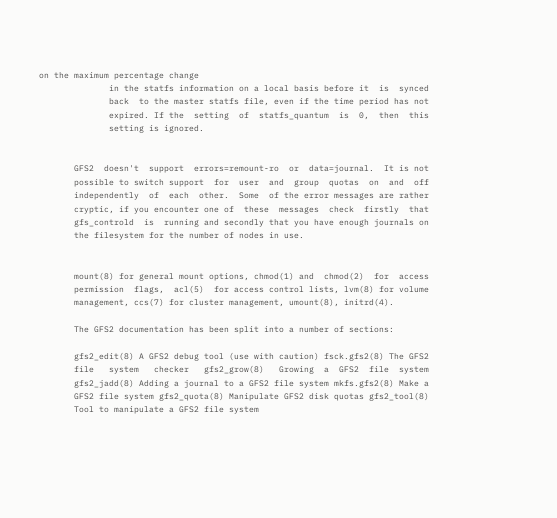on the maximum percentage change
              in the statfs information on a local basis before it  is  synced
              back  to the master statfs file, even if the time period has not
              expired. If the  setting  of  statfs_quantum  is  0,  then  this
              setting is ignored.


       GFS2  doesn't  support  errors=remount-ro  or  data=journal.  It is not
       possible to switch support  for  user  and  group  quotas  on  and  off
       independently  of  each  other.  Some  of the error messages are rather
       cryptic, if you encounter one of  these  messages  check  firstly  that
       gfs_controld  is  running and secondly that you have enough journals on
       the filesystem for the number of nodes in use.


       mount(8) for general mount options, chmod(1) and  chmod(2)  for  access
       permission  flags,  acl(5)  for access control lists, lvm(8) for volume
       management, ccs(7) for cluster management, umount(8), initrd(4).

       The GFS2 documentation has been split into a number of sections:

       gfs2_edit(8) A GFS2 debug tool (use with caution) fsck.gfs2(8) The GFS2
       file   system   checker   gfs2_grow(8)   Growing  a  GFS2  file  system
       gfs2_jadd(8) Adding a journal to a GFS2 file system mkfs.gfs2(8) Make a
       GFS2 file system gfs2_quota(8) Manipulate GFS2 disk quotas gfs2_tool(8)
       Tool to manipulate a GFS2 file system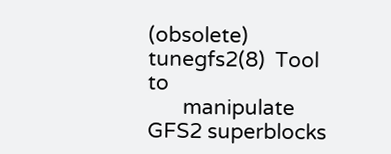(obsolete)  tunegfs2(8)  Tool  to
       manipulate GFS2 superblocks